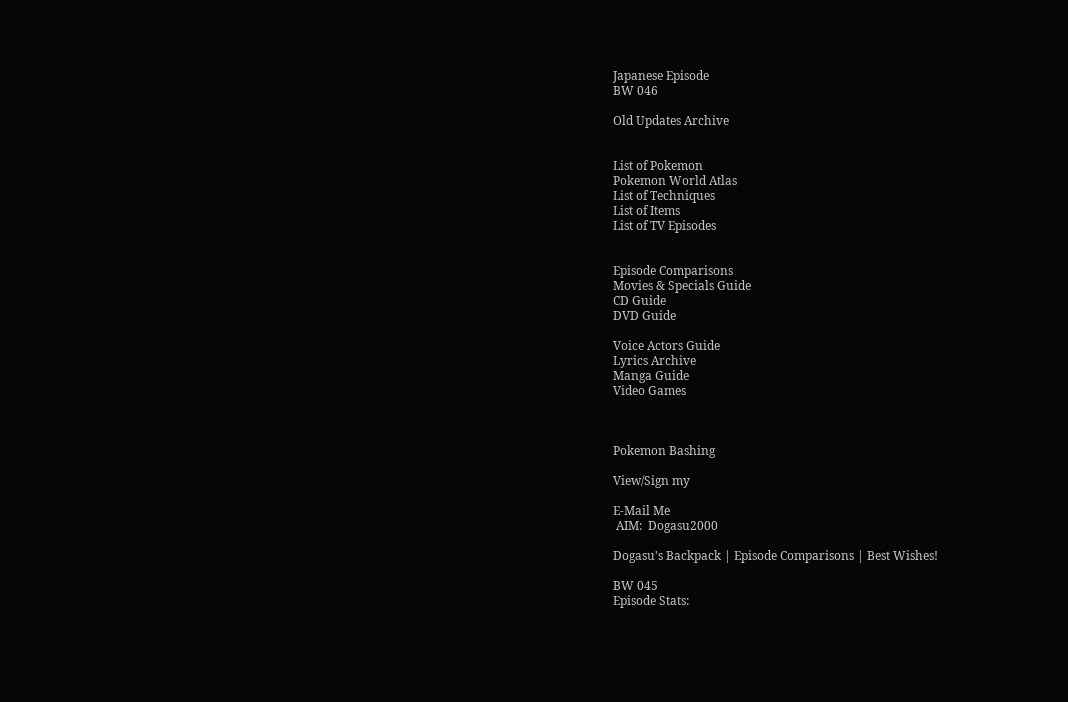Japanese Episode
BW 046

Old Updates Archive


List of Pokemon
Pokemon World Atlas
List of Techniques
List of Items
List of TV Episodes


Episode Comparisons
Movies & Specials Guide
CD Guide
DVD Guide

Voice Actors Guide
Lyrics Archive
Manga Guide
Video Games



Pokemon Bashing

View/Sign my

E-Mail Me
 AIM:  Dogasu2000

Dogasu's Backpack | Episode Comparisons | Best Wishes!

BW 045
Episode Stats: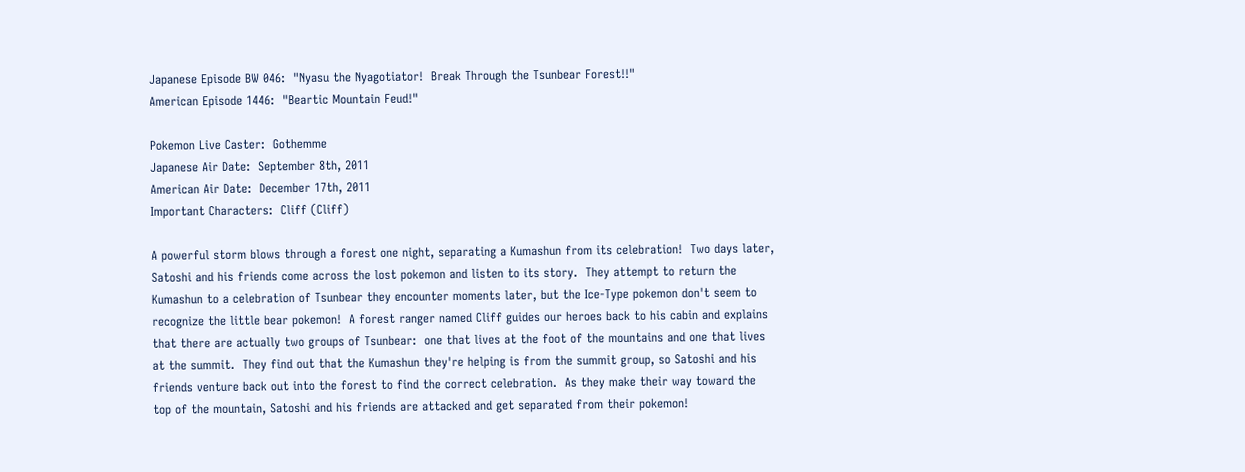Japanese Episode BW 046:  "Nyasu the Nyagotiator!  Break Through the Tsunbear Forest!!"
American Episode 1446:  "Beartic Mountain Feud!"

Pokemon Live Caster:  Gothemme
Japanese Air Date:  September 8th, 2011
American Air Date:  December 17th, 2011
Important Characters:  Cliff (Cliff)

A powerful storm blows through a forest one night, separating a Kumashun from its celebration!  Two days later, Satoshi and his friends come across the lost pokemon and listen to its story.  They attempt to return the Kumashun to a celebration of Tsunbear they encounter moments later, but the Ice-Type pokemon don't seem to recognize the little bear pokemon!  A forest ranger named Cliff guides our heroes back to his cabin and explains that there are actually two groups of Tsunbear:  one that lives at the foot of the mountains and one that lives at the summit.  They find out that the Kumashun they're helping is from the summit group, so Satoshi and his friends venture back out into the forest to find the correct celebration.  As they make their way toward the top of the mountain, Satoshi and his friends are attacked and get separated from their pokemon!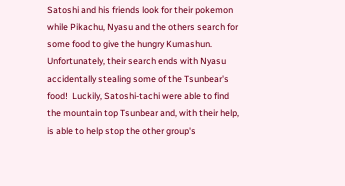Satoshi and his friends look for their pokemon while Pikachu, Nyasu and the others search for some food to give the hungry Kumashun.  Unfortunately, their search ends with Nyasu accidentally stealing some of the Tsunbear's food!  Luckily, Satoshi-tachi were able to find the mountain top Tsunbear and, with their help, is able to help stop the other group's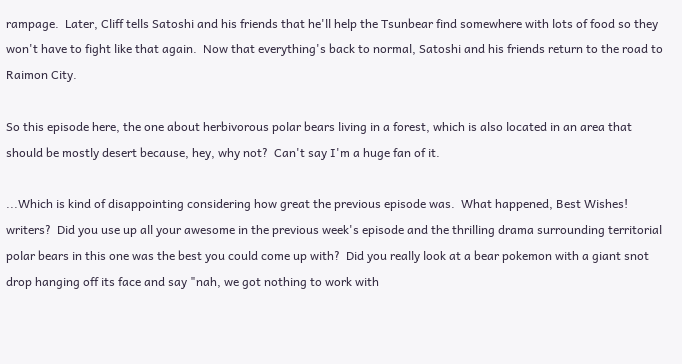rampage.  Later, Cliff tells Satoshi and his friends that he'll help the Tsunbear find somewhere with lots of food so they won't have to fight like that again.  Now that everything's back to normal, Satoshi and his friends return to the road to Raimon City.

So this episode here, the one about herbivorous polar bears living in a forest, which is also located in an area that should be mostly desert because, hey, why not?  Can't say I'm a huge fan of it.

...Which is kind of disappointing considering how great the previous episode was.  What happened, Best Wishes! writers?  Did you use up all your awesome in the previous week's episode and the thrilling drama surrounding territorial polar bears in this one was the best you could come up with?  Did you really look at a bear pokemon with a giant snot drop hanging off its face and say "nah, we got nothing to work with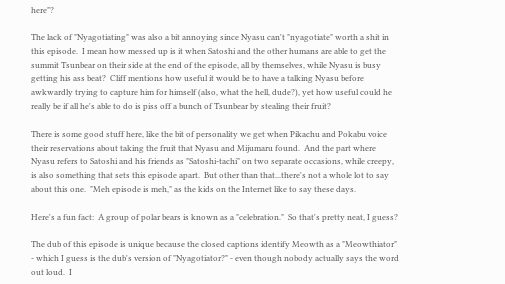here"?

The lack of "Nyagotiating" was also a bit annoying since Nyasu can't "nyagotiate" worth a shit in this episode.  I mean how messed up is it when Satoshi and the other humans are able to get the summit Tsunbear on their side at the end of the episode, all by themselves, while Nyasu is busy getting his ass beat?  Cliff mentions how useful it would be to have a talking Nyasu before awkwardly trying to capture him for himself (also, what the hell, dude?), yet how useful could he really be if all he's able to do is piss off a bunch of Tsunbear by stealing their fruit?

There is some good stuff here, like the bit of personality we get when Pikachu and Pokabu voice their reservations about taking the fruit that Nyasu and Mijumaru found.  And the part where Nyasu refers to Satoshi and his friends as "Satoshi-tachi" on two separate occasions, while creepy, is also something that sets this episode apart.  But other than that...there's not a whole lot to say about this one.  "Meh episode is meh," as the kids on the Internet like to say these days.

Here's a fun fact:  A group of polar bears is known as a "celebration."  So that's pretty neat, I guess?

The dub of this episode is unique because the closed captions identify Meowth as a "Meowthiator" - which I guess is the dub's version of "Nyagotiator?" - even though nobody actually says the word out loud.  I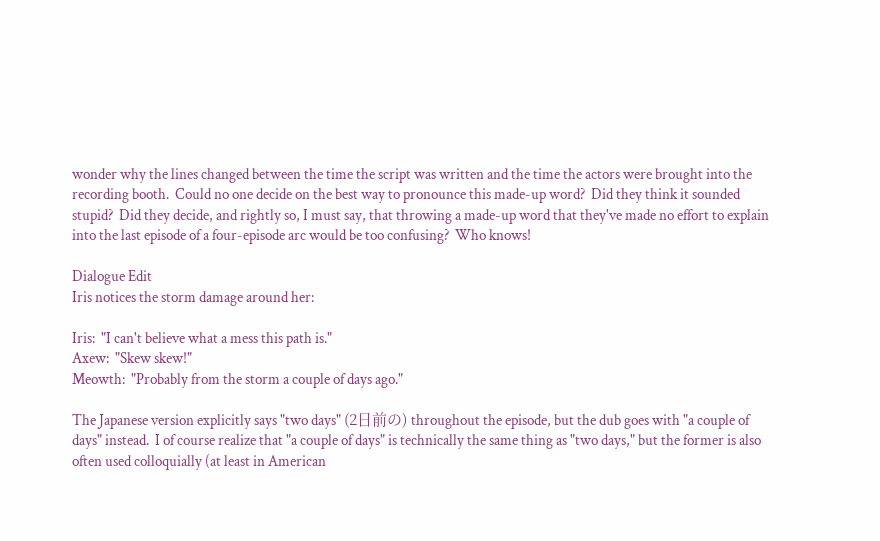wonder why the lines changed between the time the script was written and the time the actors were brought into the recording booth.  Could no one decide on the best way to pronounce this made-up word?  Did they think it sounded stupid?  Did they decide, and rightly so, I must say, that throwing a made-up word that they've made no effort to explain into the last episode of a four-episode arc would be too confusing?  Who knows!

Dialogue Edit
Iris notices the storm damage around her:

Iris:  "I can't believe what a mess this path is."
Axew:  "Skew skew!"
Meowth:  "Probably from the storm a couple of days ago."

The Japanese version explicitly says "two days" (2日前の) throughout the episode, but the dub goes with "a couple of days" instead.  I of course realize that "a couple of days" is technically the same thing as "two days," but the former is also often used colloquially (at least in American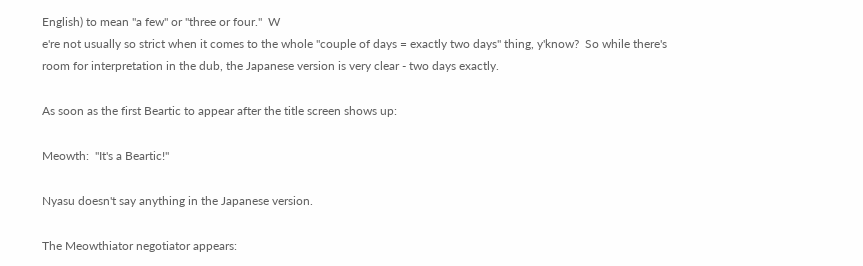English) to mean "a few" or "three or four."  W
e're not usually so strict when it comes to the whole "couple of days = exactly two days" thing, y'know?  So while there's room for interpretation in the dub, the Japanese version is very clear - two days exactly.

As soon as the first Beartic to appear after the title screen shows up:

Meowth:  "It's a Beartic!"

Nyasu doesn't say anything in the Japanese version.

The Meowthiator negotiator appears: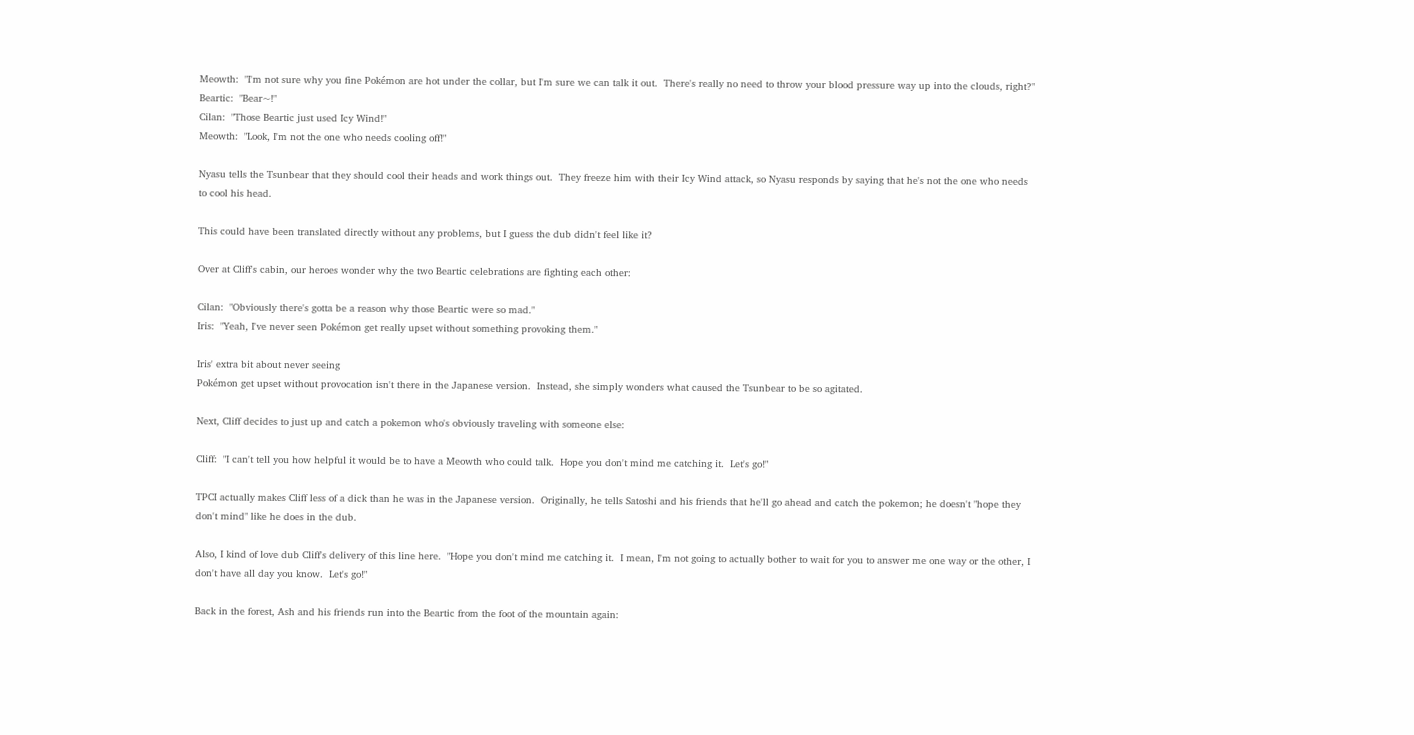Meowth:  "I'm not sure why you fine Pokémon are hot under the collar, but I'm sure we can talk it out.  There's really no need to throw your blood pressure way up into the clouds, right?"
Beartic:  "Bear~!"
Cilan:  "Those Beartic just used Icy Wind!"
Meowth:  "Look, I'm not the one who needs cooling off!"

Nyasu tells the Tsunbear that they should cool their heads and work things out.  They freeze him with their Icy Wind attack, so Nyasu responds by saying that he's not the one who needs to cool his head.

This could have been translated directly without any problems, but I guess the dub didn't feel like it?

Over at Cliff's cabin, our heroes wonder why the two Beartic celebrations are fighting each other:

Cilan:  "Obviously there's gotta be a reason why those Beartic were so mad."
Iris:  "Yeah, I've never seen Pokémon get really upset without something provoking them."

Iris' extra bit about never seeing
Pokémon get upset without provocation isn't there in the Japanese version.  Instead, she simply wonders what caused the Tsunbear to be so agitated.

Next, Cliff decides to just up and catch a pokemon who's obviously traveling with someone else:

Cliff:  "I can't tell you how helpful it would be to have a Meowth who could talk.  Hope you don't mind me catching it.  Let's go!"

TPCI actually makes Cliff less of a dick than he was in the Japanese version.  Originally, he tells Satoshi and his friends that he'll go ahead and catch the pokemon; he doesn't "hope they don't mind" like he does in the dub.

Also, I kind of love dub Cliff's delivery of this line here.  "Hope you don't mind me catching it.  I mean, I'm not going to actually bother to wait for you to answer me one way or the other, I don't have all day you know.  Let's go!"

Back in the forest, Ash and his friends run into the Beartic from the foot of the mountain again: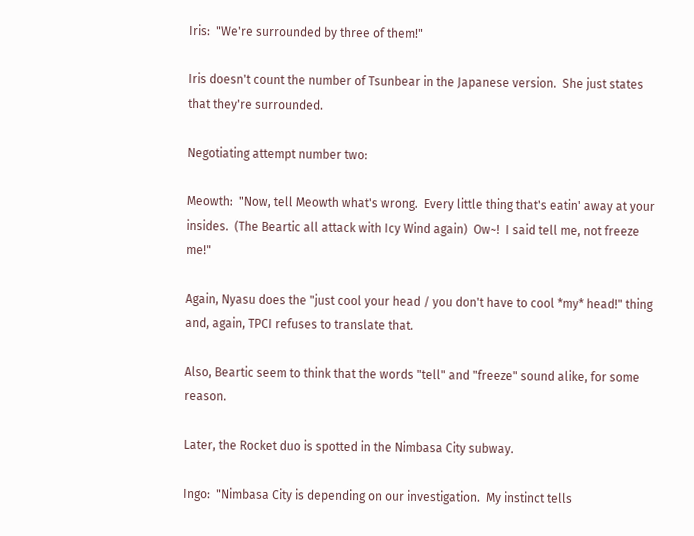Iris:  "We're surrounded by three of them!"

Iris doesn't count the number of Tsunbear in the Japanese version.  She just states that they're surrounded.

Negotiating attempt number two:

Meowth:  "Now, tell Meowth what's wrong.  Every little thing that's eatin' away at your insides.  (The Beartic all attack with Icy Wind again)  Ow~!  I said tell me, not freeze me!"

Again, Nyasu does the "just cool your head / you don't have to cool *my* head!" thing and, again, TPCI refuses to translate that.

Also, Beartic seem to think that the words "tell" and "freeze" sound alike, for some reason.

Later, the Rocket duo is spotted in the Nimbasa City subway.

Ingo:  "Nimbasa City is depending on our investigation.  My instinct tells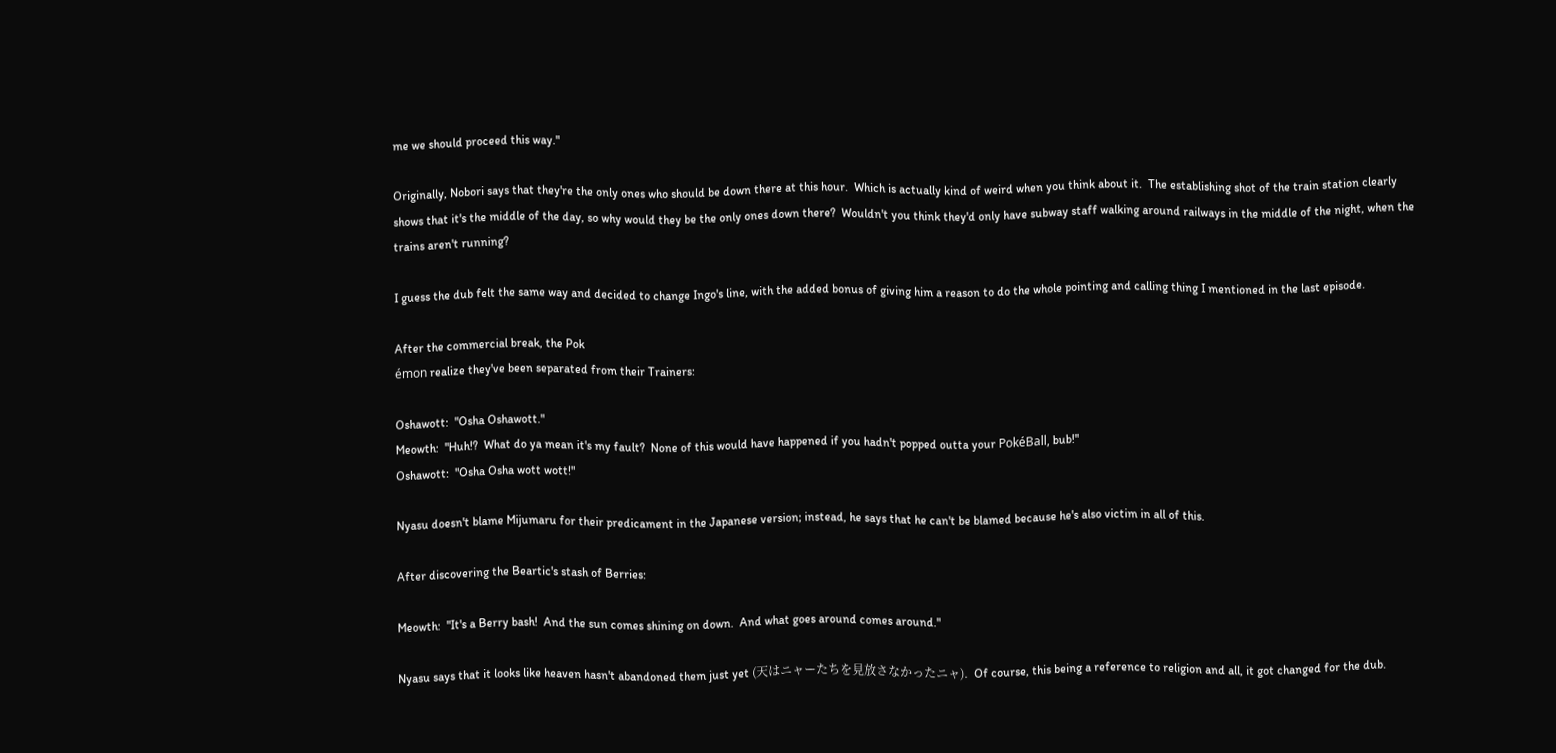me we should proceed this way."

Originally, Nobori says that they're the only ones who should be down there at this hour.  Which is actually kind of weird when you think about it.  The establishing shot of the train station clearly shows that it's the middle of the day, so why would they be the only ones down there?  Wouldn't you think they'd only have subway staff walking around railways in the middle of the night, when the trains aren't running?

I guess the dub felt the same way and decided to change Ingo's line, with the added bonus of giving him a reason to do the whole pointing and calling thing I mentioned in the last episode.

After the commercial break, the Pok
émon realize they've been separated from their Trainers:

Oshawott:  "Osha Oshawott."
Meowth:  "Huh!?  What do ya mean it's my fault?  None of this would have happened if you hadn't popped outta your PokéBall, bub!"
Oshawott:  "Osha Osha wott wott!"

Nyasu doesn't blame Mijumaru for their predicament in the Japanese version; instead, he says that he can't be blamed because he's also victim in all of this.

After discovering the Beartic's stash of Berries:

Meowth:  "It's a Berry bash!  And the sun comes shining on down.  And what goes around comes around."

Nyasu says that it looks like heaven hasn't abandoned them just yet (天はニャーたちを見放さなかったニャ).  Of course, this being a reference to religion and all, it got changed for the dub.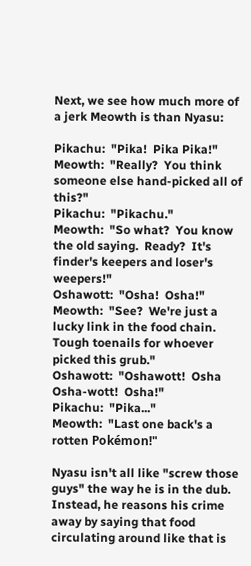Next, we see how much more of a jerk Meowth is than Nyasu:

Pikachu:  "Pika!  Pika Pika!"
Meowth:  "Really?  You think someone else hand-picked all of this?"
Pikachu:  "Pikachu."
Meowth:  "So what?  You know the old saying.  Ready?  It's finder's keepers and loser's weepers!"
Oshawott:  "Osha!  Osha!"
Meowth:  "See?  We're just a lucky link in the food chain.  Tough toenails for whoever picked this grub."
Oshawott:  "Oshawott!  Osha Osha-wott!  Osha!"
Pikachu:  "Pika..."
Meowth:  "Last one back's a rotten Pokémon!"

Nyasu isn't all like "screw those guys" the way he is in the dub.  Instead, he reasons his crime away by saying that food circulating around like that is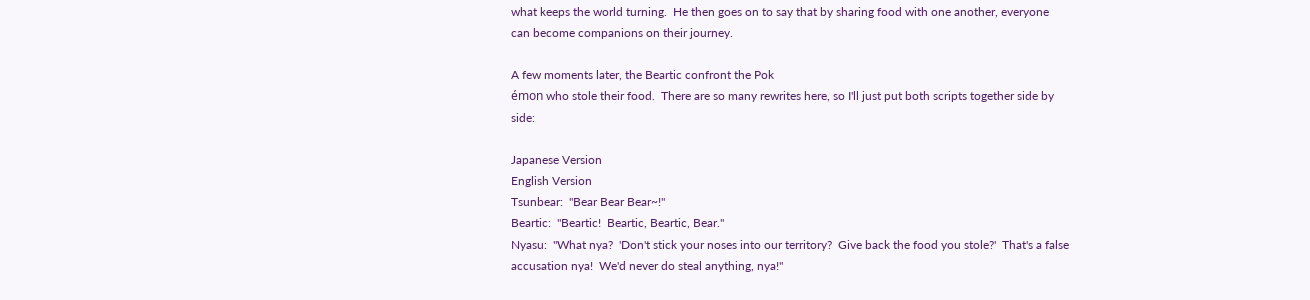what keeps the world turning.  He then goes on to say that by sharing food with one another, everyone can become companions on their journey.

A few moments later, the Beartic confront the Pok
émon who stole their food.  There are so many rewrites here, so I'll just put both scripts together side by side:

Japanese Version
English Version
Tsunbear:  "Bear Bear Bear~!"
Beartic:  "Beartic!  Beartic, Beartic, Bear."
Nyasu:  "What nya?  'Don't stick your noses into our territory?  Give back the food you stole?'  That's a false accusation nya!  We'd never do steal anything, nya!"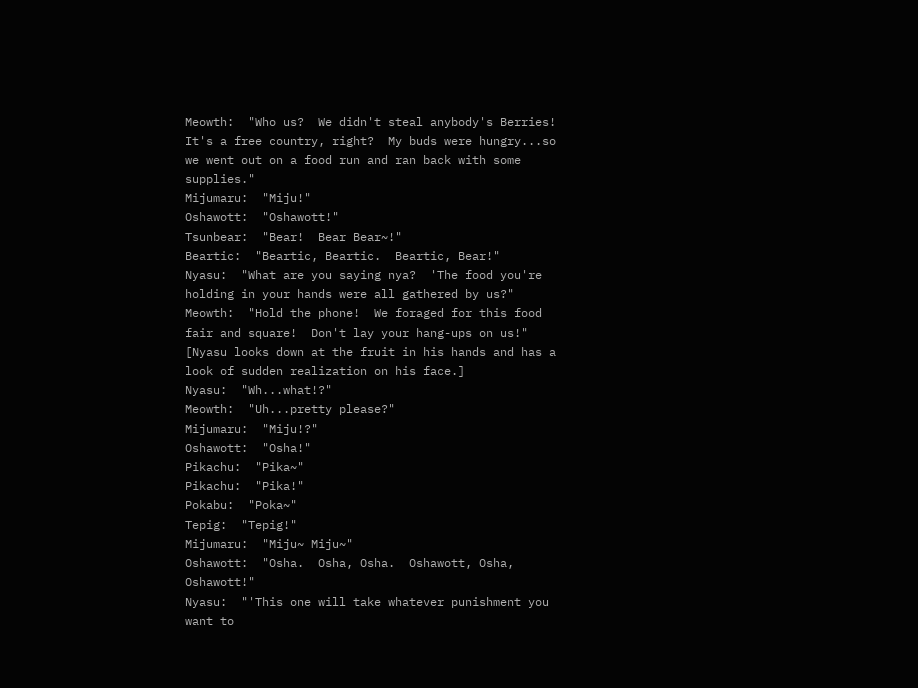Meowth:  "Who us?  We didn't steal anybody's Berries!  It's a free country, right?  My buds were hungry...so we went out on a food run and ran back with some supplies."
Mijumaru:  "Miju!"
Oshawott:  "Oshawott!"
Tsunbear:  "Bear!  Bear Bear~!"
Beartic:  "Beartic, Beartic.  Beartic, Bear!"
Nyasu:  "What are you saying nya?  'The food you're holding in your hands were all gathered by us?"
Meowth:  "Hold the phone!  We foraged for this food fair and square!  Don't lay your hang-ups on us!"
[Nyasu looks down at the fruit in his hands and has a look of sudden realization on his face.]
Nyasu:  "Wh...what!?"
Meowth:  "Uh...pretty please?"
Mijumaru:  "Miju!?"
Oshawott:  "Osha!"
Pikachu:  "Pika~"
Pikachu:  "Pika!"
Pokabu:  "Poka~"
Tepig:  "Tepig!"
Mijumaru:  "Miju~ Miju~"
Oshawott:  "Osha.  Osha, Osha.  Oshawott, Osha, Oshawott!"
Nyasu:  "'This one will take whatever punishment you want to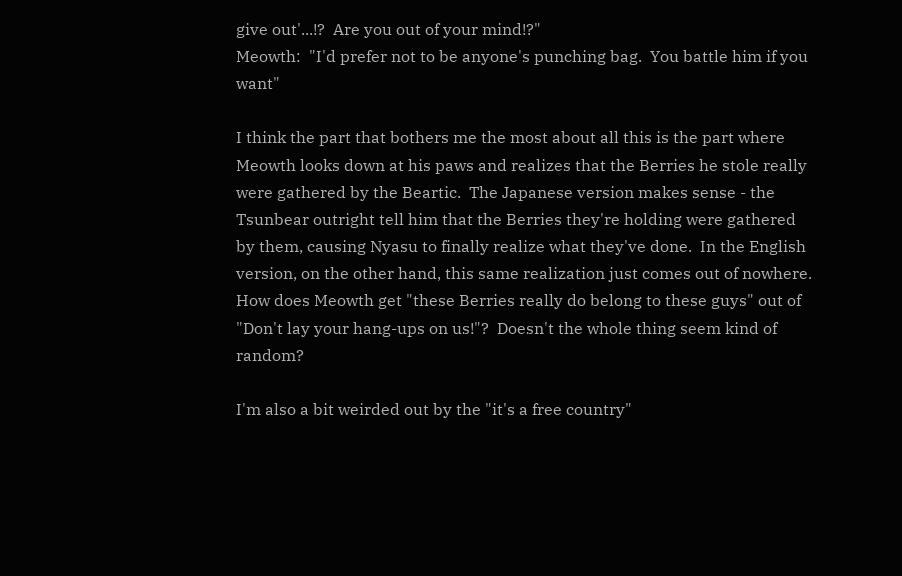give out'...!?  Are you out of your mind!?"
Meowth:  "I'd prefer not to be anyone's punching bag.  You battle him if you want"

I think the part that bothers me the most about all this is the part where Meowth looks down at his paws and realizes that the Berries he stole really were gathered by the Beartic.  The Japanese version makes sense - the Tsunbear outright tell him that the Berries they're holding were gathered by them, causing Nyasu to finally realize what they've done.  In the English version, on the other hand, this same realization just comes out of nowhere.  How does Meowth get "these Berries really do belong to these guys" out of "Don't lay your hang-ups on us!"?  Doesn't the whole thing seem kind of random?

I'm also a bit weirded out by the "it's a free country"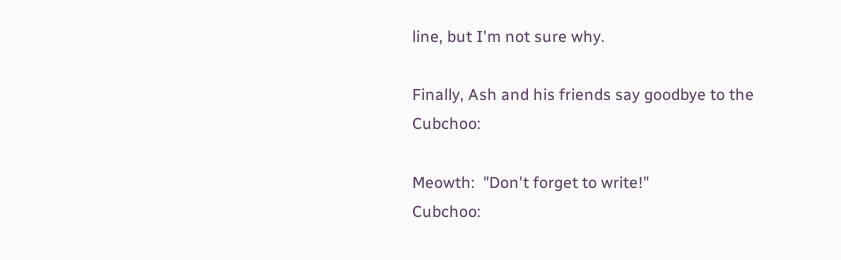line, but I'm not sure why.

Finally, Ash and his friends say goodbye to the Cubchoo:

Meowth:  "Don't forget to write!"
Cubchoo: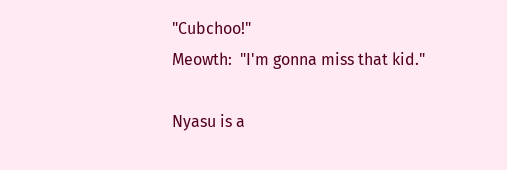"Cubchoo!"
Meowth:  "I'm gonna miss that kid."

Nyasu is a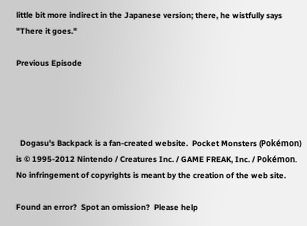little bit more indirect in the Japanese version; there, he wistfully says "There it goes."

Previous Episode




  Dogasu's Backpack is a fan-created website.  Pocket Monsters (Pokémon) is © 1995-2012 Nintendo / Creatures Inc. / GAME FREAK, Inc. / Pokémon.  No infringement of copyrights is meant by the creation of the web site.

Found an error?  Spot an omission?  Please help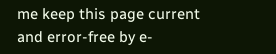me keep this page current and error-free by e-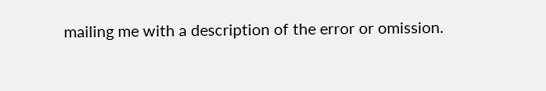mailing me with a description of the error or omission.